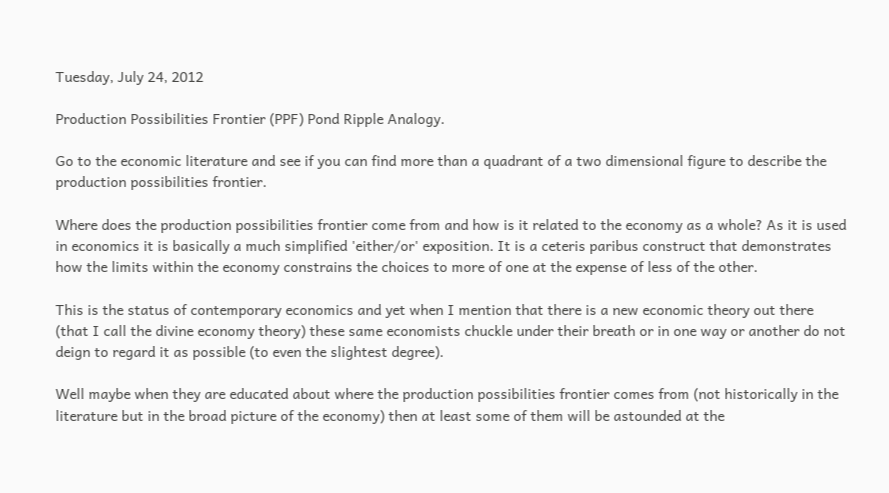Tuesday, July 24, 2012

Production Possibilities Frontier (PPF) Pond Ripple Analogy.

Go to the economic literature and see if you can find more than a quadrant of a two dimensional figure to describe the production possibilities frontier.

Where does the production possibilities frontier come from and how is it related to the economy as a whole? As it is used in economics it is basically a much simplified 'either/or' exposition. It is a ceteris paribus construct that demonstrates how the limits within the economy constrains the choices to more of one at the expense of less of the other.

This is the status of contemporary economics and yet when I mention that there is a new economic theory out there (that I call the divine economy theory) these same economists chuckle under their breath or in one way or another do not deign to regard it as possible (to even the slightest degree).

Well maybe when they are educated about where the production possibilities frontier comes from (not historically in the literature but in the broad picture of the economy) then at least some of them will be astounded at the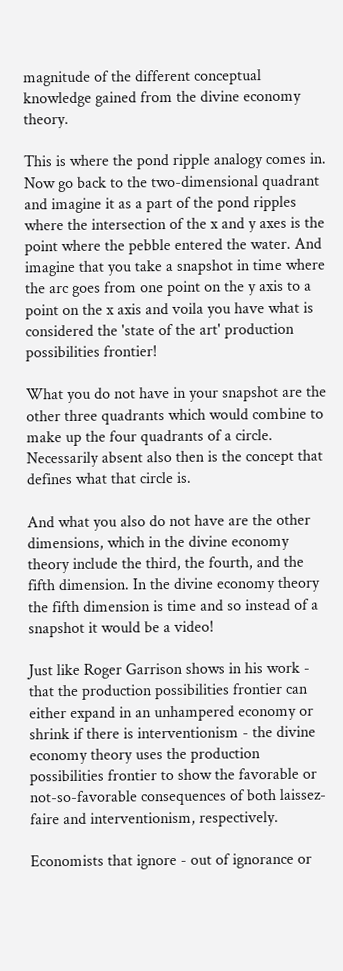magnitude of the different conceptual knowledge gained from the divine economy theory.

This is where the pond ripple analogy comes in. Now go back to the two-dimensional quadrant and imagine it as a part of the pond ripples where the intersection of the x and y axes is the point where the pebble entered the water. And imagine that you take a snapshot in time where the arc goes from one point on the y axis to a point on the x axis and voila you have what is considered the 'state of the art' production possibilities frontier!

What you do not have in your snapshot are the other three quadrants which would combine to make up the four quadrants of a circle. Necessarily absent also then is the concept that defines what that circle is.

And what you also do not have are the other dimensions, which in the divine economy theory include the third, the fourth, and the fifth dimension. In the divine economy theory the fifth dimension is time and so instead of a snapshot it would be a video!

Just like Roger Garrison shows in his work - that the production possibilities frontier can either expand in an unhampered economy or shrink if there is interventionism - the divine economy theory uses the production possibilities frontier to show the favorable or not-so-favorable consequences of both laissez-faire and interventionism, respectively.

Economists that ignore - out of ignorance or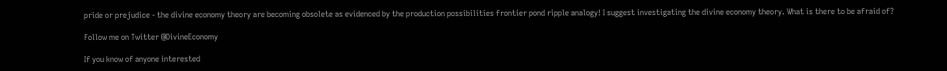pride or prejudice - the divine economy theory are becoming obsolete as evidenced by the production possibilities frontier pond ripple analogy! I suggest investigating the divine economy theory. What is there to be afraid of?

Follow me on Twitter @DivineEconomy

If you know of anyone interested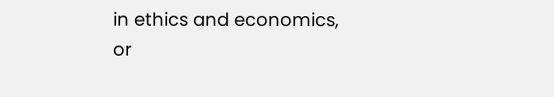in ethics and economics,
or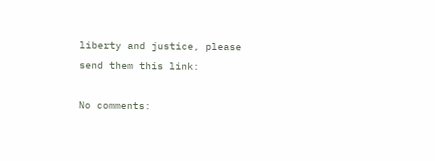liberty and justice, please send them this link:

No comments: